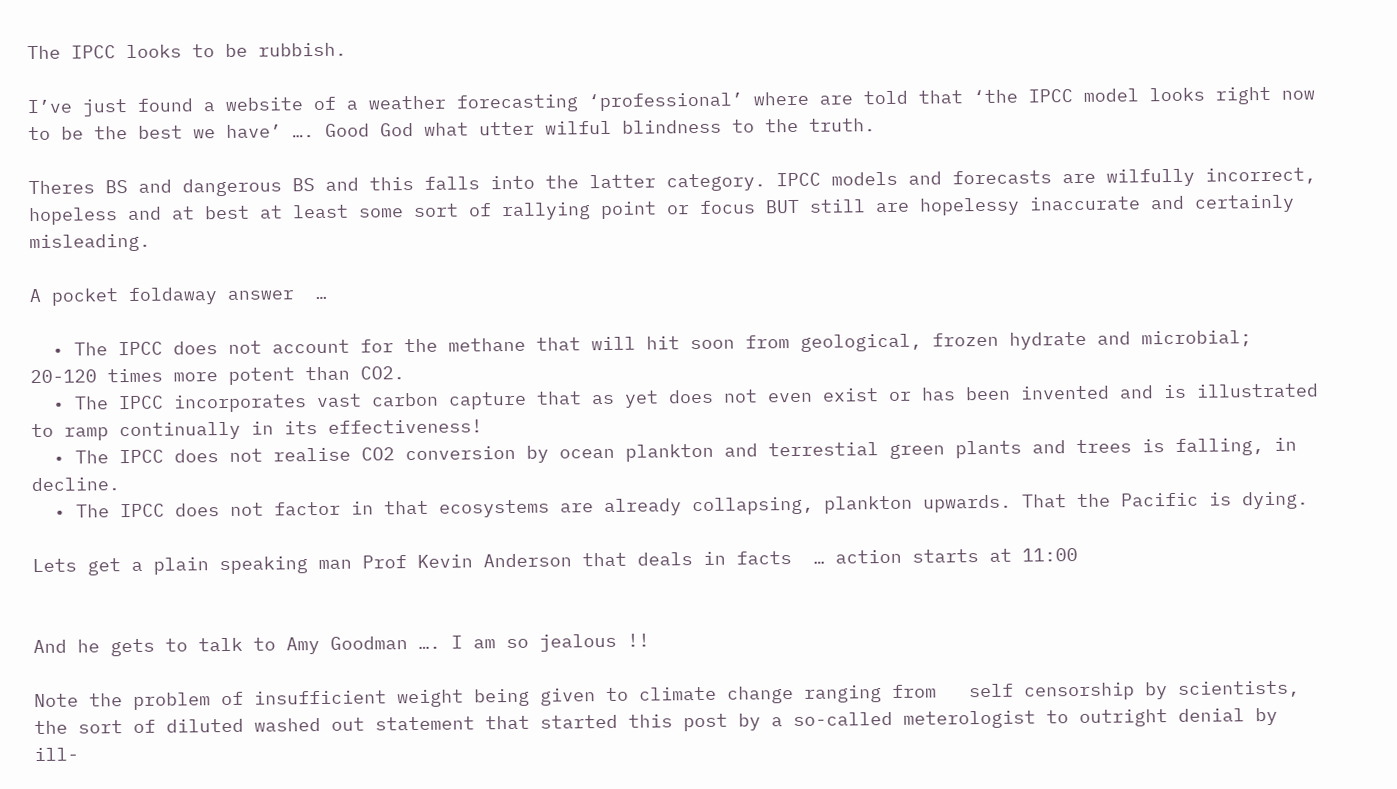The IPCC looks to be rubbish.

I’ve just found a website of a weather forecasting ‘professional’ where are told that ‘the IPCC model looks right now to be the best we have’ …. Good God what utter wilful blindness to the truth.

Theres BS and dangerous BS and this falls into the latter category. IPCC models and forecasts are wilfully incorrect, hopeless and at best at least some sort of rallying point or focus BUT still are hopelessy inaccurate and certainly misleading.

A pocket foldaway answer  …

  • The IPCC does not account for the methane that will hit soon from geological, frozen hydrate and microbial; 20-120 times more potent than CO2.
  • The IPCC incorporates vast carbon capture that as yet does not even exist or has been invented and is illustrated to ramp continually in its effectiveness!
  • The IPCC does not realise CO2 conversion by ocean plankton and terrestial green plants and trees is falling, in decline.
  • The IPCC does not factor in that ecosystems are already collapsing, plankton upwards. That the Pacific is dying.

Lets get a plain speaking man Prof Kevin Anderson that deals in facts  … action starts at 11:00


And he gets to talk to Amy Goodman …. I am so jealous !!

Note the problem of insufficient weight being given to climate change ranging from   self censorship by scientists, the sort of diluted washed out statement that started this post by a so-called meterologist to outright denial by ill-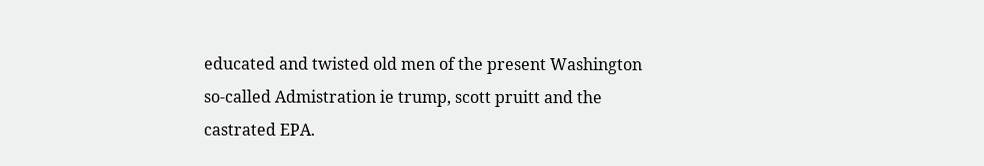educated and twisted old men of the present Washington so-called Admistration ie trump, scott pruitt and the castrated EPA.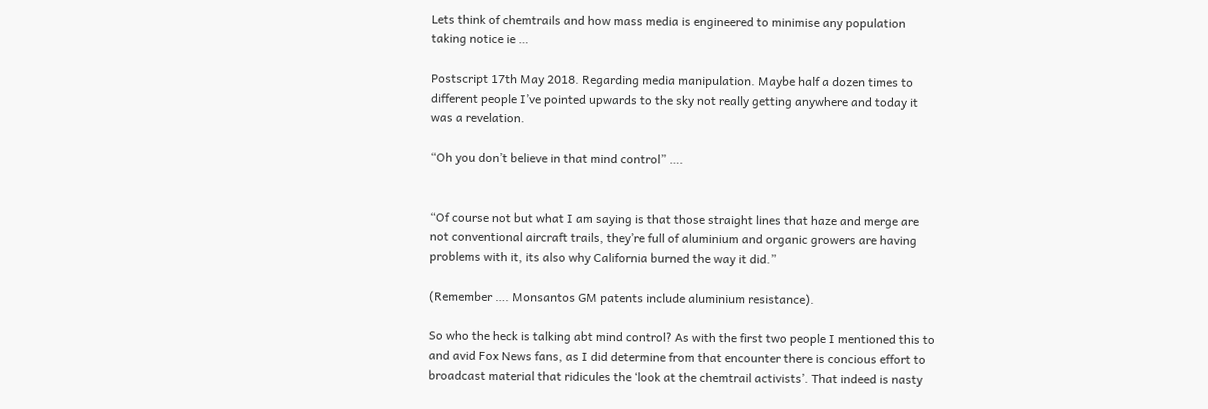Lets think of chemtrails and how mass media is engineered to minimise any population taking notice ie …

Postscript 17th May 2018. Regarding media manipulation. Maybe half a dozen times to different people I’ve pointed upwards to the sky not really getting anywhere and today it was a revelation.

“Oh you don’t believe in that mind control” ….


“Of course not but what I am saying is that those straight lines that haze and merge are not conventional aircraft trails, they’re full of aluminium and organic growers are having problems with it, its also why California burned the way it did.”

(Remember …. Monsantos GM patents include aluminium resistance).

So who the heck is talking abt mind control? As with the first two people I mentioned this to and avid Fox News fans, as I did determine from that encounter there is concious effort to broadcast material that ridicules the ‘look at the chemtrail activists’. That indeed is nasty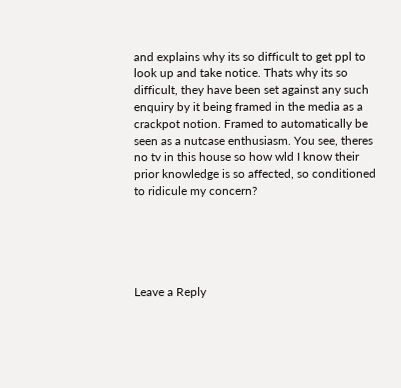and explains why its so difficult to get ppl to look up and take notice. Thats why its so difficult, they have been set against any such enquiry by it being framed in the media as a crackpot notion. Framed to automatically be seen as a nutcase enthusiasm. You see, theres no tv in this house so how wld I know their prior knowledge is so affected, so conditioned to ridicule my concern?





Leave a Reply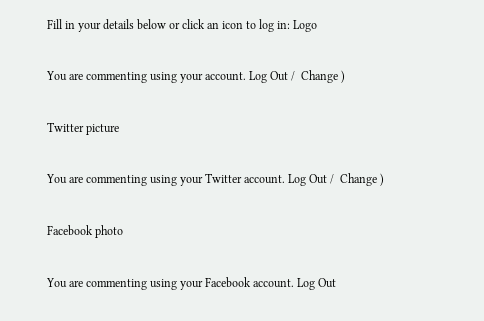Fill in your details below or click an icon to log in: Logo

You are commenting using your account. Log Out /  Change )

Twitter picture

You are commenting using your Twitter account. Log Out /  Change )

Facebook photo

You are commenting using your Facebook account. Log Out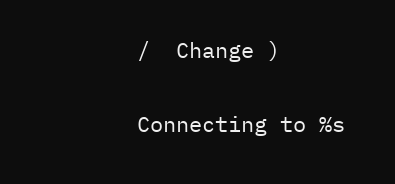/  Change )

Connecting to %s